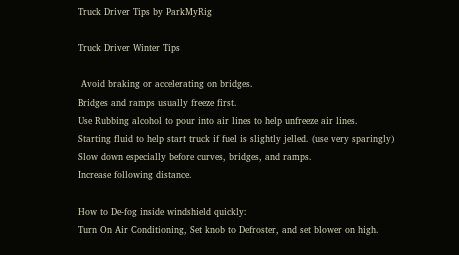Truck Driver Tips by ParkMyRig

Truck Driver Winter Tips

 Avoid braking or accelerating on bridges.
Bridges and ramps usually freeze first.
Use Rubbing alcohol to pour into air lines to help unfreeze air lines.
Starting fluid to help start truck if fuel is slightly jelled. (use very sparingly)
Slow down especially before curves, bridges, and ramps.
Increase following distance.

How to De-fog inside windshield quickly:
Turn On Air Conditioning, Set knob to Defroster, and set blower on high.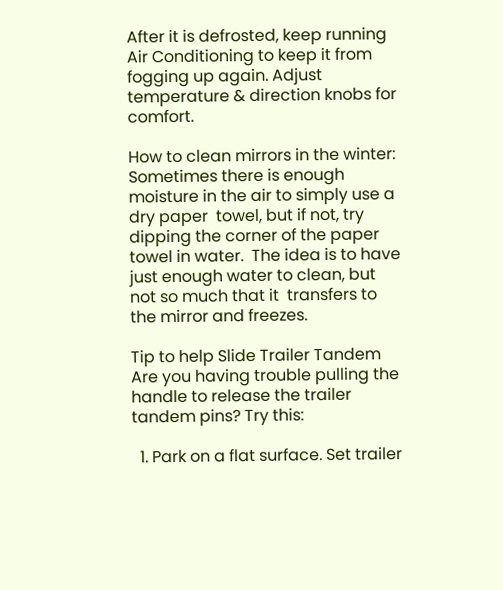After it is defrosted, keep running Air Conditioning to keep it from  fogging up again. Adjust temperature & direction knobs for comfort.

How to clean mirrors in the winter:
Sometimes there is enough moisture in the air to simply use a dry paper  towel, but if not, try dipping the corner of the paper towel in water.  The idea is to have just enough water to clean, but not so much that it  transfers to the mirror and freezes.

Tip to help Slide Trailer Tandem
Are you having trouble pulling the handle to release the trailer tandem pins? Try this:

  1. Park on a flat surface. Set trailer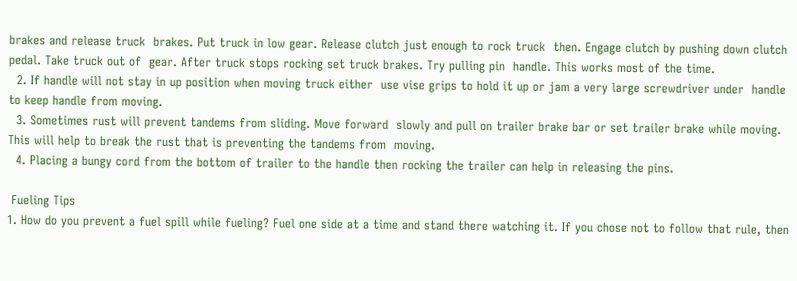brakes and release truck  brakes. Put truck in low gear. Release clutch just enough to rock truck  then. Engage clutch by pushing down clutch pedal. Take truck out of  gear. After truck stops rocking set truck brakes. Try pulling pin  handle. This works most of the time.
  2. If handle will not stay in up position when moving truck either  use vise grips to hold it up or jam a very large screwdriver under  handle to keep handle from moving.
  3. Sometimes rust will prevent tandems from sliding. Move forward  slowly and pull on trailer brake bar or set trailer brake while moving.  This will help to break the rust that is preventing the tandems from  moving.
  4. Placing a bungy cord from the bottom of trailer to the handle then rocking the trailer can help in releasing the pins.

 Fueling Tips
1. How do you prevent a fuel spill while fueling? Fuel one side at a time and stand there watching it. If you chose not to follow that rule, then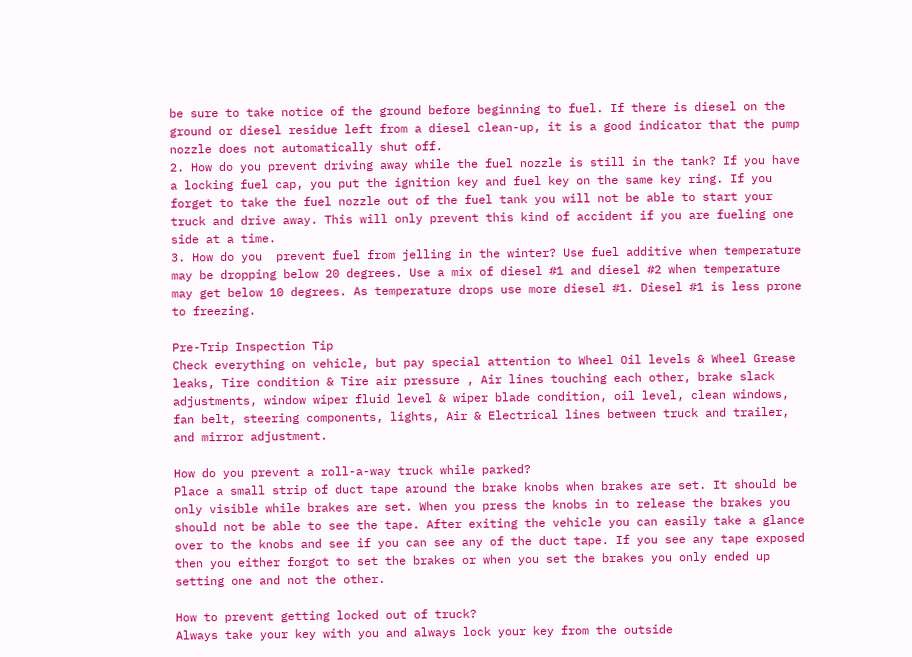be sure to take notice of the ground before beginning to fuel. If there is diesel on the ground or diesel residue left from a diesel clean-up, it is a good indicator that the pump nozzle does not automatically shut off.
2. How do you prevent driving away while the fuel nozzle is still in the tank? If you have a locking fuel cap, you put the ignition key and fuel key on the same key ring. If you forget to take the fuel nozzle out of the fuel tank you will not be able to start your truck and drive away. This will only prevent this kind of accident if you are fueling one side at a time.
3. How do you  prevent fuel from jelling in the winter? Use fuel additive when temperature may be dropping below 20 degrees. Use a mix of diesel #1 and diesel #2 when temperature may get below 10 degrees. As temperature drops use more diesel #1. Diesel #1 is less prone to freezing.

Pre-Trip Inspection Tip
Check everything on vehicle, but pay special attention to Wheel Oil levels & Wheel Grease leaks, Tire condition & Tire air pressure , Air lines touching each other, brake slack adjustments, window wiper fluid level & wiper blade condition, oil level, clean windows, fan belt, steering components, lights, Air & Electrical lines between truck and trailer, and mirror adjustment.

How do you prevent a roll-a-way truck while parked?
Place a small strip of duct tape around the brake knobs when brakes are set. It should be only visible while brakes are set. When you press the knobs in to release the brakes you should not be able to see the tape. After exiting the vehicle you can easily take a glance over to the knobs and see if you can see any of the duct tape. If you see any tape exposed then you either forgot to set the brakes or when you set the brakes you only ended up setting one and not the other.

How to prevent getting locked out of truck?
Always take your key with you and always lock your key from the outside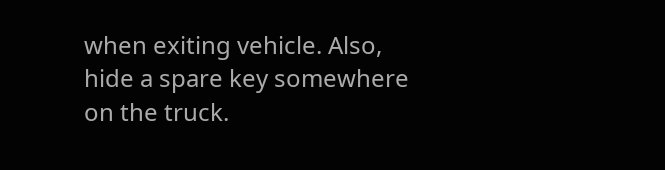when exiting vehicle. Also, hide a spare key somewhere on the truck.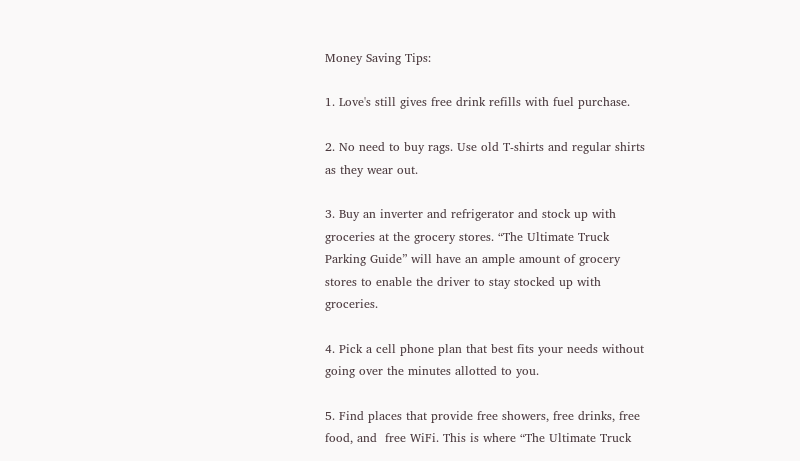Money Saving Tips:

1. Love's still gives free drink refills with fuel purchase.

2. No need to buy rags. Use old T-shirts and regular shirts as they wear out.

3. Buy an inverter and refrigerator and stock up with groceries at the grocery stores. “The Ultimate Truck Parking Guide” will have an ample amount of grocery stores to enable the driver to stay stocked up with groceries.

4. Pick a cell phone plan that best fits your needs without going over the minutes allotted to you.

5. Find places that provide free showers, free drinks, free food, and  free WiFi. This is where “The Ultimate Truck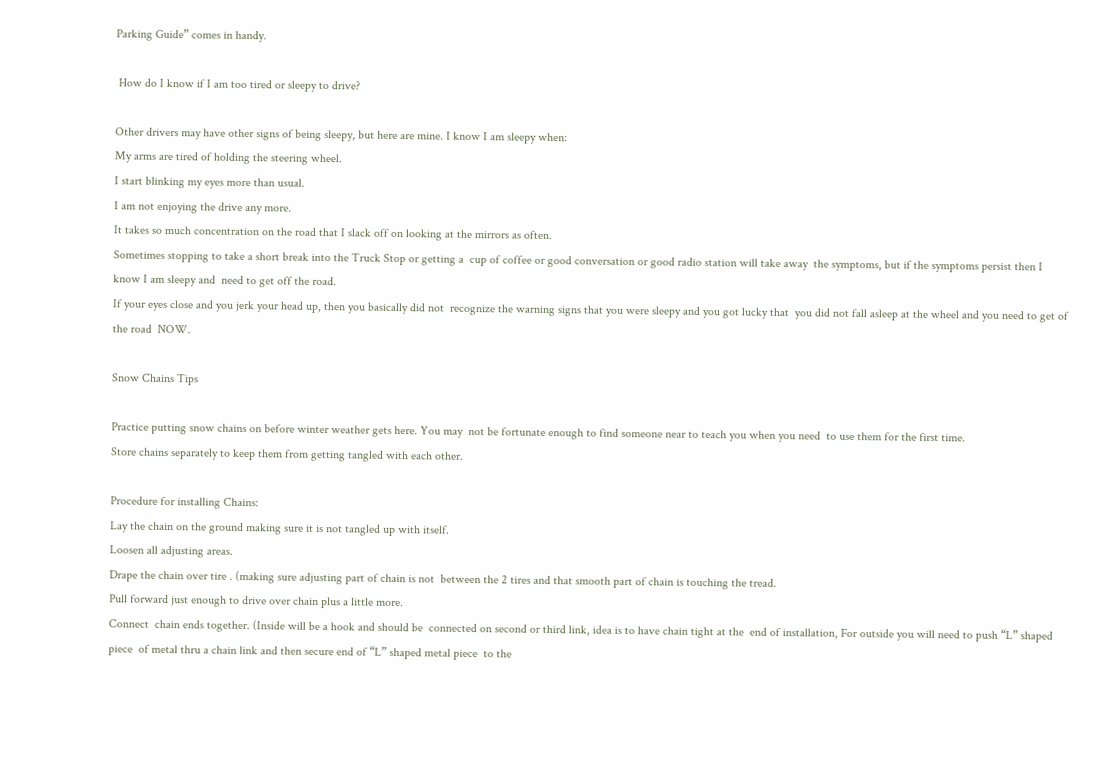Parking Guide” comes in handy.

 How do I know if I am too tired or sleepy to drive?

Other drivers may have other signs of being sleepy, but here are mine. I know I am sleepy when:
My arms are tired of holding the steering wheel.
I start blinking my eyes more than usual.
I am not enjoying the drive any more.
It takes so much concentration on the road that I slack off on looking at the mirrors as often.
Sometimes stopping to take a short break into the Truck Stop or getting a  cup of coffee or good conversation or good radio station will take away  the symptoms, but if the symptoms persist then I know I am sleepy and  need to get off the road.
If your eyes close and you jerk your head up, then you basically did not  recognize the warning signs that you were sleepy and you got lucky that  you did not fall asleep at the wheel and you need to get of the road  NOW.

Snow Chains Tips

Practice putting snow chains on before winter weather gets here. You may  not be fortunate enough to find someone near to teach you when you need  to use them for the first time.
Store chains separately to keep them from getting tangled with each other.

Procedure for installing Chains:
Lay the chain on the ground making sure it is not tangled up with itself.
Loosen all adjusting areas.
Drape the chain over tire . (making sure adjusting part of chain is not  between the 2 tires and that smooth part of chain is touching the tread.
Pull forward just enough to drive over chain plus a little more.
Connect  chain ends together. (Inside will be a hook and should be  connected on second or third link, idea is to have chain tight at the  end of installation, For outside you will need to push “L” shaped piece  of metal thru a chain link and then secure end of “L” shaped metal piece  to the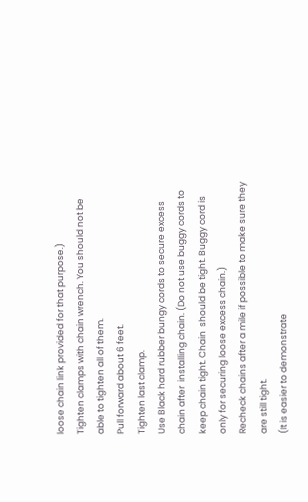loose chain link provided for that purpose.)
Tighten clamps with chain wrench. You should not be able to tighten all of them.
Pull forward about 6 feet.
Tighten last clamp.
Use Black hard rubber bungy cords to secure excess chain after  installing chain. (Do not use buggy cords to keep chain tight. Chain  should be tight. Buggy cord is only for securing loose excess chain.)
Recheck chains after a mile if possible to make sure they are still tight.
(It is easier to demonstrate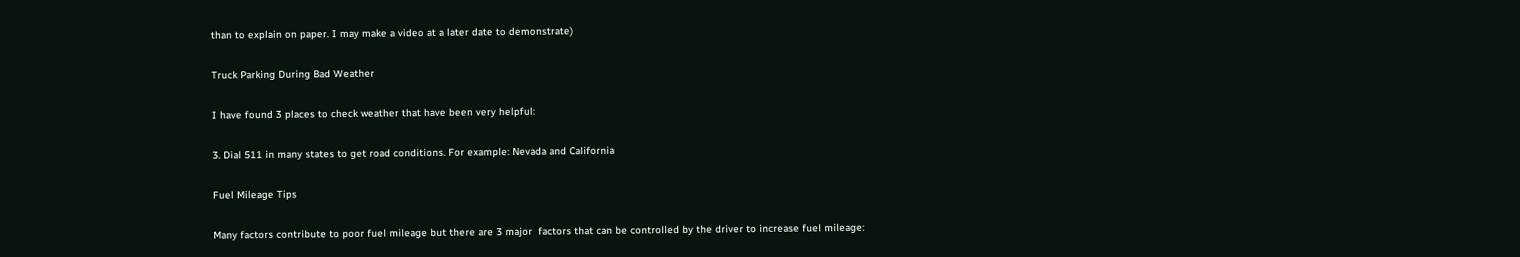than to explain on paper. I may make a video at a later date to demonstrate)

Truck Parking During Bad Weather

I have found 3 places to check weather that have been very helpful:

3. Dial 511 in many states to get road conditions. For example: Nevada and California

Fuel Mileage Tips

Many factors contribute to poor fuel mileage but there are 3 major  factors that can be controlled by the driver to increase fuel mileage: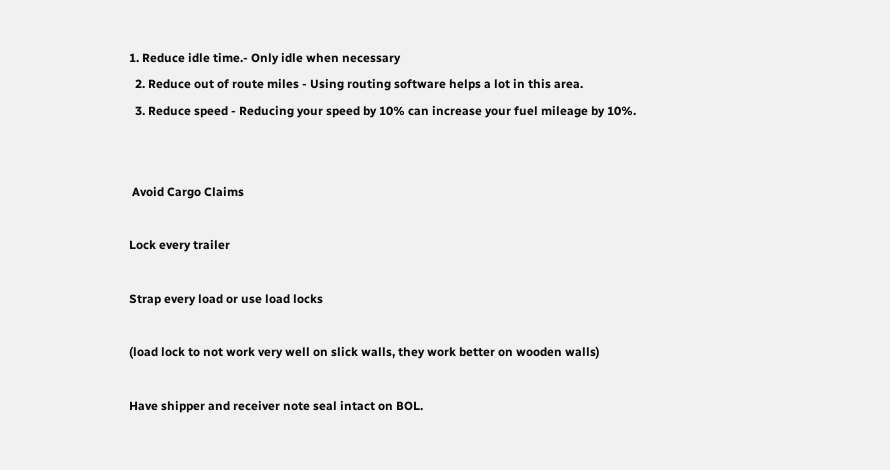1. Reduce idle time.- Only idle when necessary
  2. Reduce out of route miles - Using routing software helps a lot in this area.
  3. Reduce speed - Reducing your speed by 10% can increase your fuel mileage by 10%.


 Avoid Cargo Claims

Lock every trailer

Strap every load or use load locks

(load lock to not work very well on slick walls, they work better on wooden walls)

Have shipper and receiver note seal intact on BOL.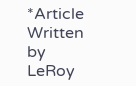*Article Written by LeRoy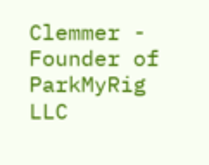Clemmer - Founder of ParkMyRig LLC